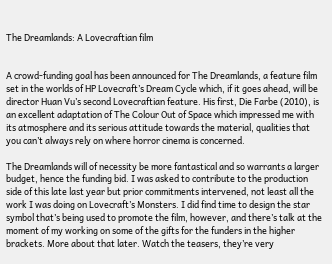The Dreamlands: A Lovecraftian film


A crowd-funding goal has been announced for The Dreamlands, a feature film set in the worlds of HP Lovecraft’s Dream Cycle which, if it goes ahead, will be director Huan Vu’s second Lovecraftian feature. His first, Die Farbe (2010), is an excellent adaptation of The Colour Out of Space which impressed me with its atmosphere and its serious attitude towards the material, qualities that you can’t always rely on where horror cinema is concerned.

The Dreamlands will of necessity be more fantastical and so warrants a larger budget, hence the funding bid. I was asked to contribute to the production side of this late last year but prior commitments intervened, not least all the work I was doing on Lovecraft’s Monsters. I did find time to design the star symbol that’s being used to promote the film, however, and there’s talk at the moment of my working on some of the gifts for the funders in the higher brackets. More about that later. Watch the teasers, they’re very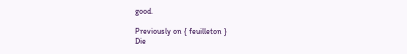good.

Previously on { feuilleton }
Die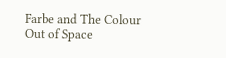Farbe and The Colour Out of Space